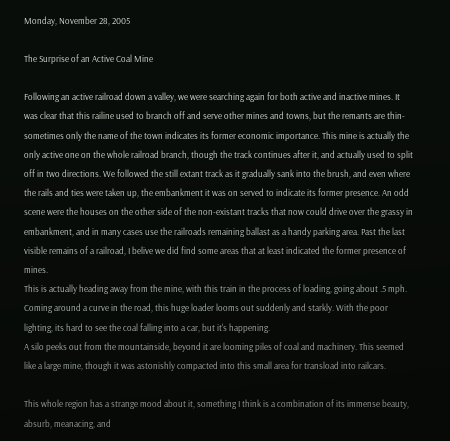Monday, November 28, 2005

The Surprise of an Active Coal Mine

Following an active railroad down a valley, we were searching again for both active and inactive mines. It was clear that this railine used to branch off and serve other mines and towns, but the remants are thin- sometimes only the name of the town indicates its former economic importance. This mine is actually the only active one on the whole railroad branch, though the track continues after it, and actually used to split off in two directions. We followed the still extant track as it gradually sank into the brush, and even where the rails and ties were taken up, the embankment it was on served to indicate its former presence. An odd scene were the houses on the other side of the non-existant tracks that now could drive over the grassy in embankment, and in many cases use the railroads remaining ballast as a handy parking area. Past the last visible remains of a railroad, I belive we did find some areas that at least indicated the former presence of mines.
This is actually heading away from the mine, with this train in the process of loading, going about .5 mph.
Coming around a curve in the road, this huge loader looms out suddenly and starkly. With the poor lighting, its hard to see the coal falling into a car, but it's happening.
A silo peeks out from the mountainside, beyond it are looming piles of coal and machinery. This seemed like a large mine, though it was astonishly compacted into this small area for transload into railcars.

This whole region has a strange mood about it, something I think is a combination of its immense beauty, absurb, meanacing, and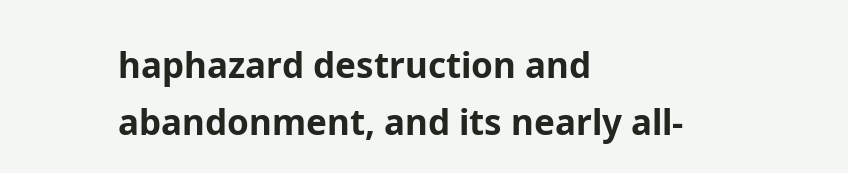haphazard destruction and abandonment, and its nearly all-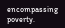encompassing poverty.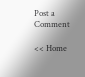Post a Comment

<< Home